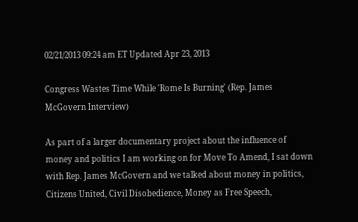02/21/2013 09:24 am ET Updated Apr 23, 2013

Congress Wastes Time While 'Rome Is Burning' (Rep. James McGovern Interview)

As part of a larger documentary project about the influence of money and politics I am working on for Move To Amend, I sat down with Rep. James McGovern and we talked about money in politics, Citizens United, Civil Disobedience, Money as Free Speech,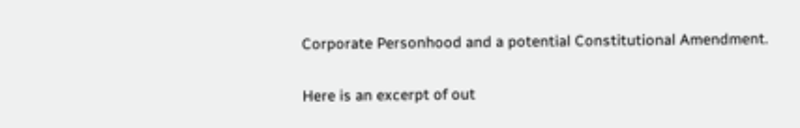Corporate Personhood and a potential Constitutional Amendment.

Here is an excerpt of out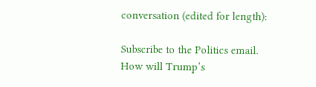conversation (edited for length):

Subscribe to the Politics email.
How will Trump’s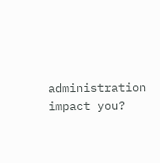administration impact you?